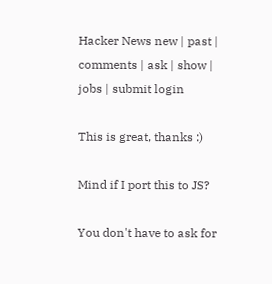Hacker News new | past | comments | ask | show | jobs | submit login

This is great, thanks :)

Mind if I port this to JS?

You don't have to ask for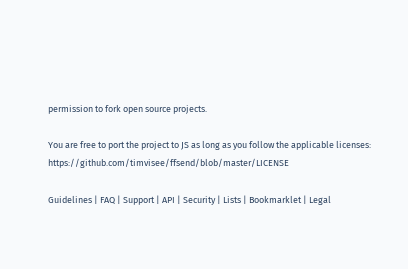permission to fork open source projects.

You are free to port the project to JS as long as you follow the applicable licenses: https://github.com/timvisee/ffsend/blob/master/LICENSE

Guidelines | FAQ | Support | API | Security | Lists | Bookmarklet | Legal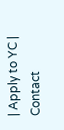| Apply to YC | Contact